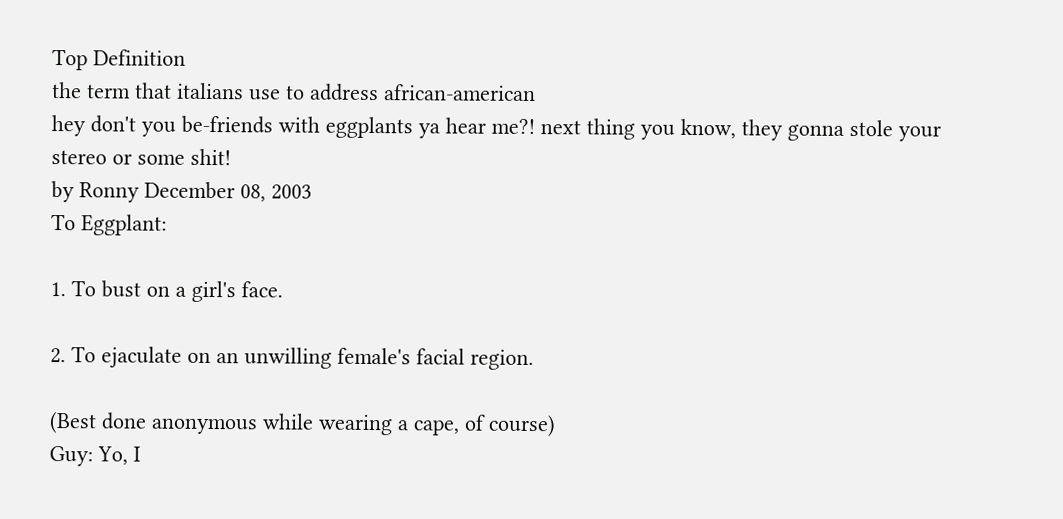Top Definition
the term that italians use to address african-american
hey don't you be-friends with eggplants ya hear me?! next thing you know, they gonna stole your stereo or some shit!
by Ronny December 08, 2003
To Eggplant:

1. To bust on a girl's face.

2. To ejaculate on an unwilling female's facial region.

(Best done anonymous while wearing a cape, of course)
Guy: Yo, I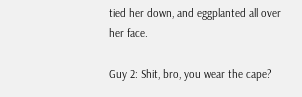tied her down, and eggplanted all over her face.

Guy 2: Shit, bro, you wear the cape?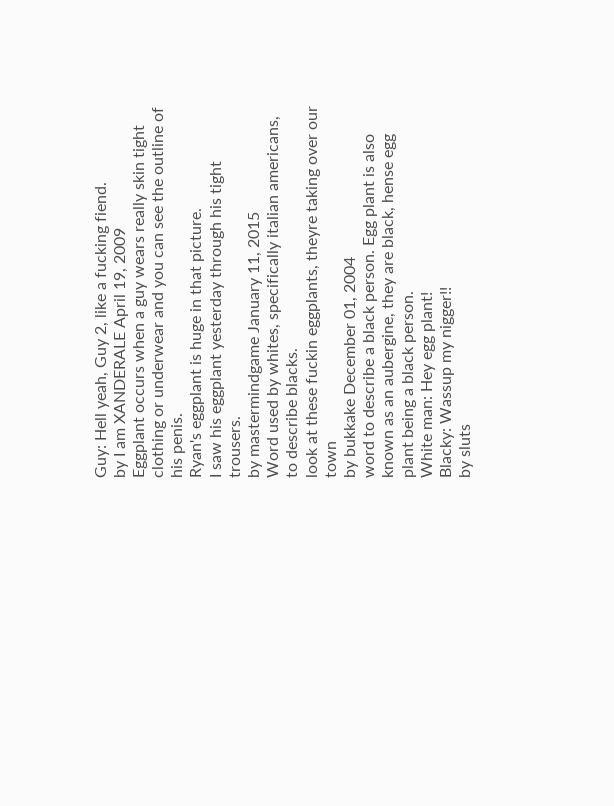Guy: Hell yeah, Guy 2, like a fucking fiend.
by I am XANDERALE April 19, 2009
Eggplant occurs when a guy wears really skin tight clothing or underwear and you can see the outline of his penis.
Ryan's eggplant is huge in that picture.
I saw his eggplant yesterday through his tight trousers.
by mastermindgame January 11, 2015
Word used by whites, specifically italian americans, to describe blacks.
look at these fuckin eggplants, theyre taking over our town
by bukkake December 01, 2004
word to describe a black person. Egg plant is also known as an aubergine, they are black, hense egg plant being a black person.
White man: Hey egg plant!
Blacky: Wassup my nigger!!
by sluts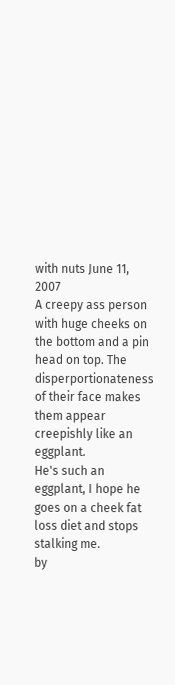with nuts June 11, 2007
A creepy ass person with huge cheeks on the bottom and a pin head on top. The disperportionateness of their face makes them appear creepishly like an eggplant.
He's such an eggplant, I hope he goes on a cheek fat loss diet and stops stalking me.
by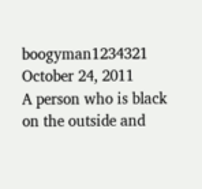boogyman1234321 October 24, 2011
A person who is black on the outside and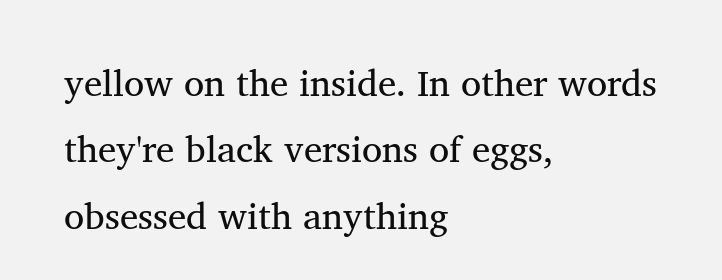yellow on the inside. In other words they're black versions of eggs, obsessed with anything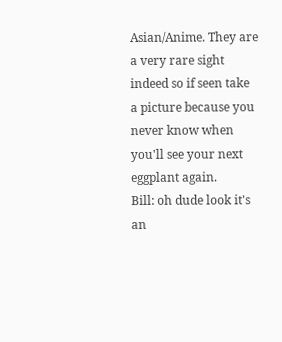Asian/Anime. They are a very rare sight indeed so if seen take a picture because you never know when you'll see your next eggplant again.
Bill: oh dude look it's an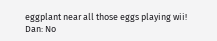eggplant near all those eggs playing wii!
Dan: No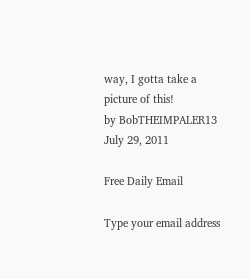way, I gotta take a picture of this!
by BobTHEIMPALER13 July 29, 2011

Free Daily Email

Type your email address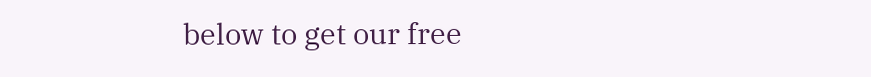below to get our free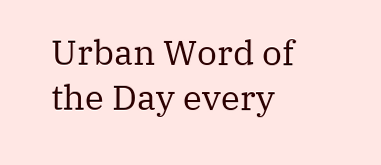Urban Word of the Day every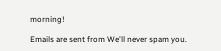morning!

Emails are sent from We'll never spam you.